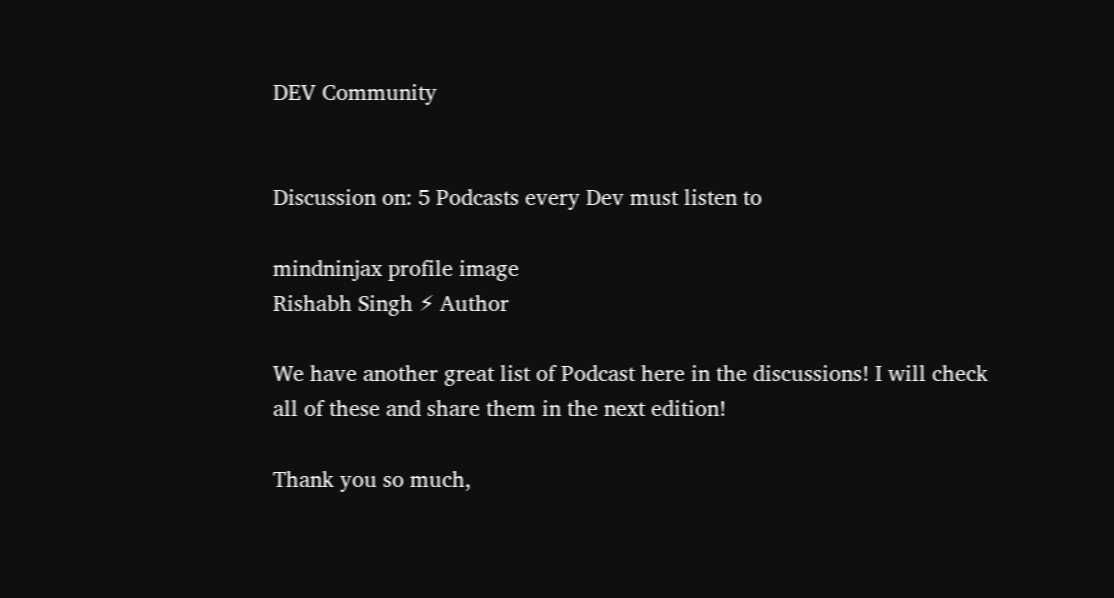DEV Community


Discussion on: 5 Podcasts every Dev must listen to

mindninjax profile image
Rishabh Singh ⚡ Author

We have another great list of Podcast here in the discussions! I will check all of these and share them in the next edition!

Thank you so much,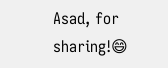Asad, for sharing!😄